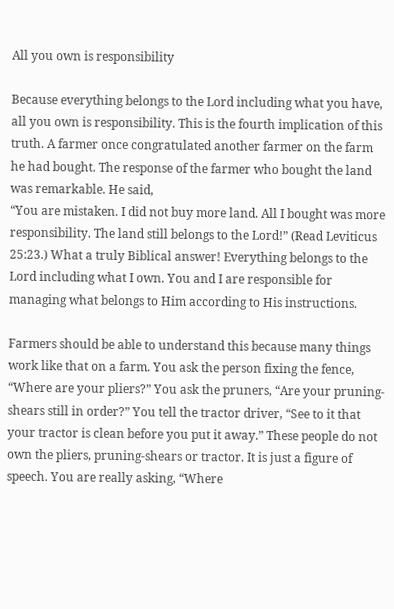All you own is responsibility

Because everything belongs to the Lord including what you have, all you own is responsibility. This is the fourth implication of this truth. A farmer once congratulated another farmer on the farm he had bought. The response of the farmer who bought the land was remarkable. He said,
“You are mistaken. I did not buy more land. All I bought was more responsibility. The land still belongs to the Lord!” (Read Leviticus 25:23.) What a truly Biblical answer! Everything belongs to the Lord including what I own. You and I are responsible for managing what belongs to Him according to His instructions.

Farmers should be able to understand this because many things work like that on a farm. You ask the person fixing the fence, “Where are your pliers?” You ask the pruners, “Are your pruning-shears still in order?” You tell the tractor driver, “See to it that your tractor is clean before you put it away.” These people do not own the pliers, pruning-shears or tractor. It is just a figure of speech. You are really asking, “Where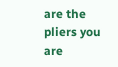are the pliers you are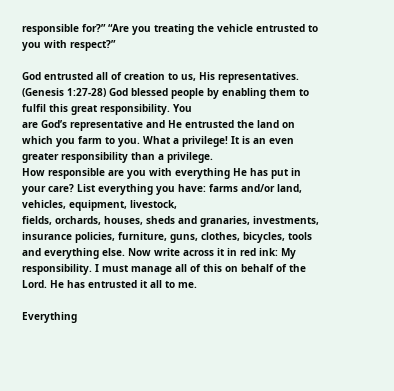responsible for?” “Are you treating the vehicle entrusted to you with respect?”

God entrusted all of creation to us, His representatives. (Genesis 1:27-28) God blessed people by enabling them to fulfil this great responsibility. You
are God’s representative and He entrusted the land on which you farm to you. What a privilege! It is an even greater responsibility than a privilege.
How responsible are you with everything He has put in your care? List everything you have: farms and/or land, vehicles, equipment, livestock,
fields, orchards, houses, sheds and granaries, investments, insurance policies, furniture, guns, clothes, bicycles, tools and everything else. Now write across it in red ink: My responsibility. I must manage all of this on behalf of the Lord. He has entrusted it all to me.

Everything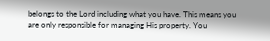belongs to the Lord including what you have. This means you are only responsible for managing His property. You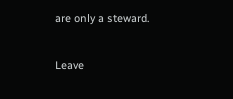are only a steward.

Leave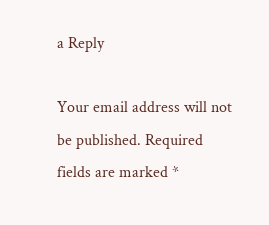a Reply

Your email address will not be published. Required fields are marked *